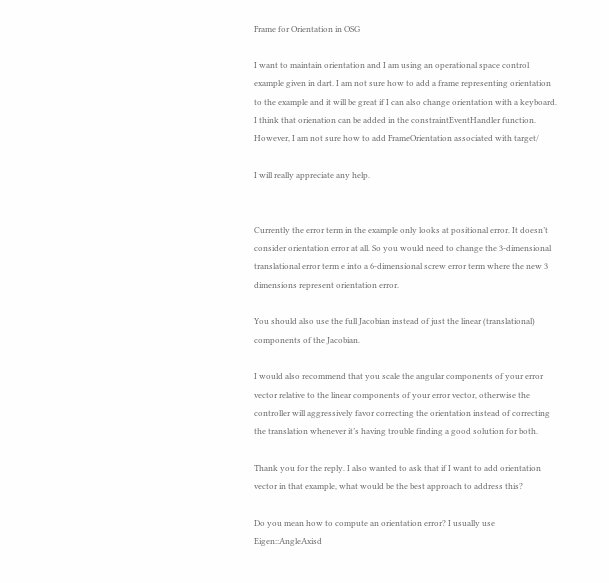Frame for Orientation in OSG

I want to maintain orientation and I am using an operational space control example given in dart. I am not sure how to add a frame representing orientation to the example and it will be great if I can also change orientation with a keyboard. I think that orienation can be added in the constraintEventHandler function. However, I am not sure how to add FrameOrientation associated with target/

I will really appreciate any help.


Currently the error term in the example only looks at positional error. It doesn’t consider orientation error at all. So you would need to change the 3-dimensional translational error term e into a 6-dimensional screw error term where the new 3 dimensions represent orientation error.

You should also use the full Jacobian instead of just the linear (translational) components of the Jacobian.

I would also recommend that you scale the angular components of your error vector relative to the linear components of your error vector, otherwise the controller will aggressively favor correcting the orientation instead of correcting the translation whenever it’s having trouble finding a good solution for both.

Thank you for the reply. I also wanted to ask that if I want to add orientation vector in that example, what would be the best approach to address this?

Do you mean how to compute an orientation error? I usually use Eigen::AngleAxisd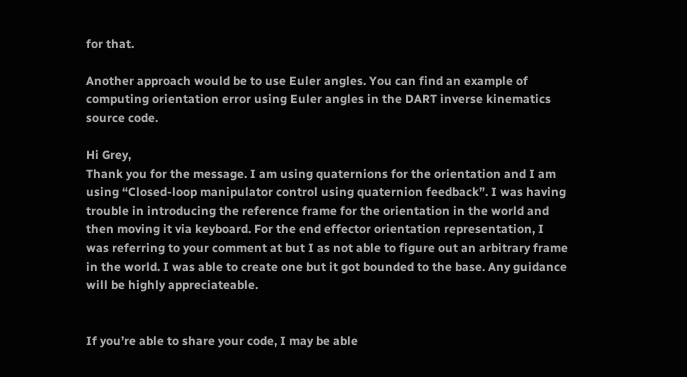for that.

Another approach would be to use Euler angles. You can find an example of computing orientation error using Euler angles in the DART inverse kinematics source code.

Hi Grey,
Thank you for the message. I am using quaternions for the orientation and I am using “Closed-loop manipulator control using quaternion feedback”. I was having trouble in introducing the reference frame for the orientation in the world and then moving it via keyboard. For the end effector orientation representation, I was referring to your comment at but I as not able to figure out an arbitrary frame in the world. I was able to create one but it got bounded to the base. Any guidance will be highly appreciateable.


If you’re able to share your code, I may be able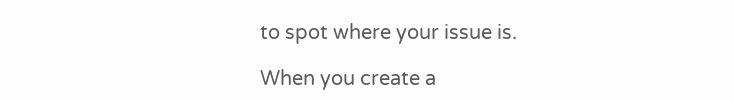to spot where your issue is.

When you create a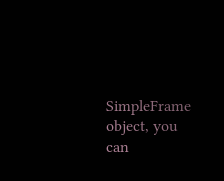SimpleFrame object, you can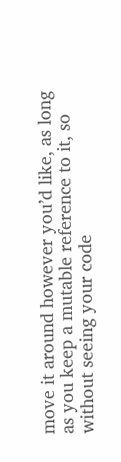move it around however you’d like, as long as you keep a mutable reference to it, so without seeing your code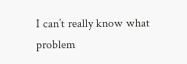I can’t really know what problem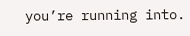you’re running into.